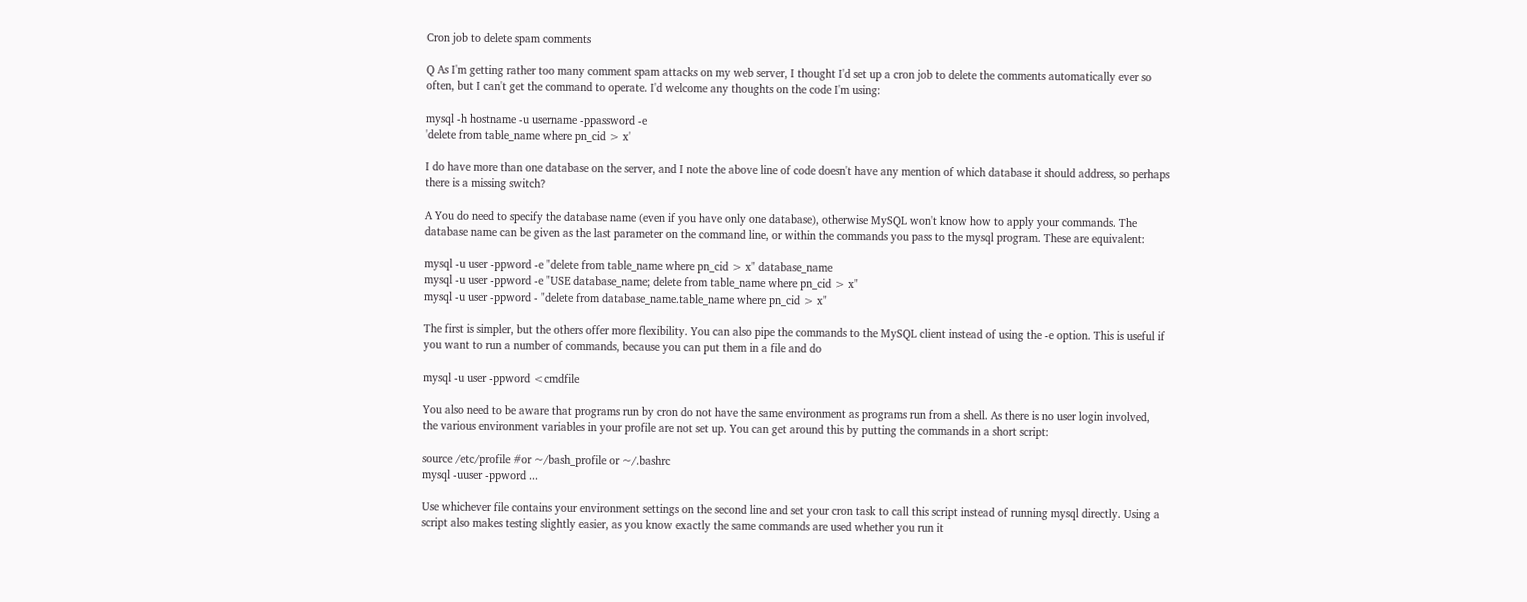Cron job to delete spam comments

Q As I'm getting rather too many comment spam attacks on my web server, I thought I'd set up a cron job to delete the comments automatically ever so often, but I can't get the command to operate. I'd welcome any thoughts on the code I'm using:

mysql -h hostname -u username -ppassword -e
'delete from table_name where pn_cid > x'

I do have more than one database on the server, and I note the above line of code doesn't have any mention of which database it should address, so perhaps there is a missing switch?

A You do need to specify the database name (even if you have only one database), otherwise MySQL won't know how to apply your commands. The database name can be given as the last parameter on the command line, or within the commands you pass to the mysql program. These are equivalent:

mysql -u user -ppword -e "delete from table_name where pn_cid > x" database_name
mysql -u user -ppword -e "USE database_name; delete from table_name where pn_cid > x"
mysql -u user -ppword - "delete from database_name.table_name where pn_cid > x"

The first is simpler, but the others offer more flexibility. You can also pipe the commands to the MySQL client instead of using the -e option. This is useful if you want to run a number of commands, because you can put them in a file and do

mysql -u user -ppword <cmdfile

You also need to be aware that programs run by cron do not have the same environment as programs run from a shell. As there is no user login involved, the various environment variables in your profile are not set up. You can get around this by putting the commands in a short script:

source /etc/profile #or ~/bash_profile or ~/.bashrc
mysql -uuser -ppword ...

Use whichever file contains your environment settings on the second line and set your cron task to call this script instead of running mysql directly. Using a script also makes testing slightly easier, as you know exactly the same commands are used whether you run it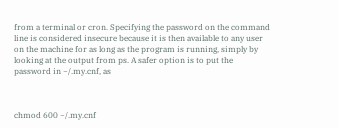from a terminal or cron. Specifying the password on the command line is considered insecure because it is then available to any user on the machine for as long as the program is running, simply by looking at the output from ps. A safer option is to put the password in ~/.my.cnf, as



chmod 600 ~/.my.cnf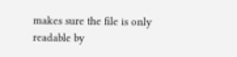makes sure the file is only readable by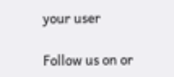your user

Follow us on or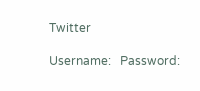Twitter

Username:   Password: